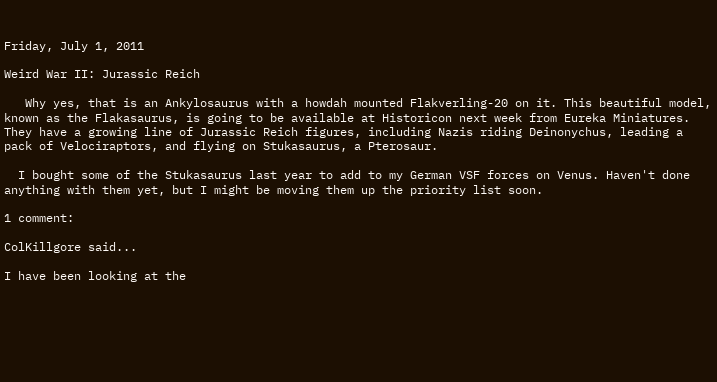Friday, July 1, 2011

Weird War II: Jurassic Reich

   Why yes, that is an Ankylosaurus with a howdah mounted Flakverling-20 on it. This beautiful model, known as the Flakasaurus, is going to be available at Historicon next week from Eureka Miniatures. They have a growing line of Jurassic Reich figures, including Nazis riding Deinonychus, leading a pack of Velociraptors, and flying on Stukasaurus, a Pterosaur.

  I bought some of the Stukasaurus last year to add to my German VSF forces on Venus. Haven't done anything with them yet, but I might be moving them up the priority list soon.

1 comment:

ColKillgore said...

I have been looking at the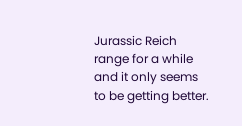Jurassic Reich range for a while and it only seems to be getting better.